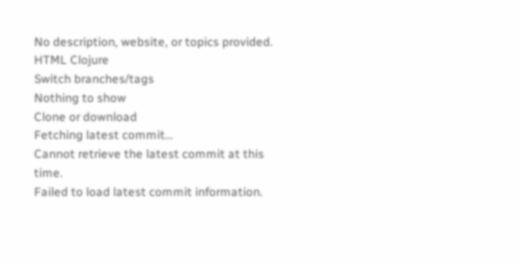No description, website, or topics provided.
HTML Clojure
Switch branches/tags
Nothing to show
Clone or download
Fetching latest commit…
Cannot retrieve the latest commit at this time.
Failed to load latest commit information.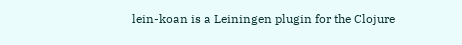lein-koan is a Leiningen plugin for the Clojure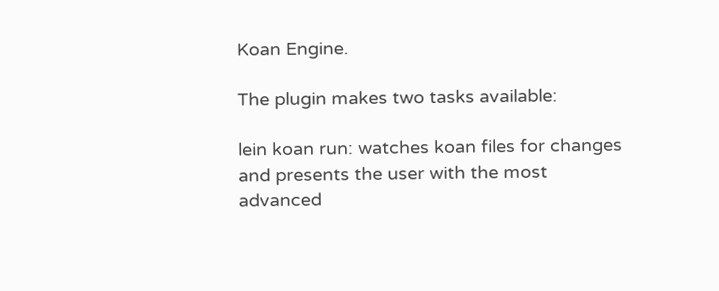Koan Engine.

The plugin makes two tasks available:

lein koan run: watches koan files for changes and presents the user with the most advanced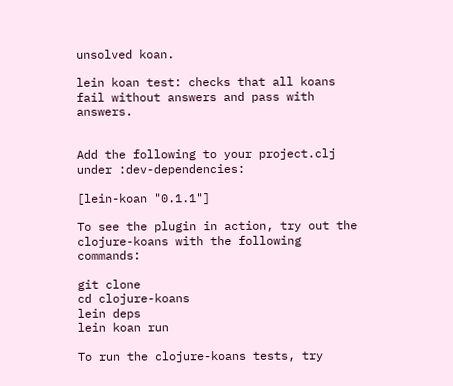unsolved koan.

lein koan test: checks that all koans fail without answers and pass with answers.


Add the following to your project.clj under :dev-dependencies:

[lein-koan "0.1.1"]

To see the plugin in action, try out the clojure-koans with the following commands:

git clone
cd clojure-koans
lein deps
lein koan run

To run the clojure-koans tests, try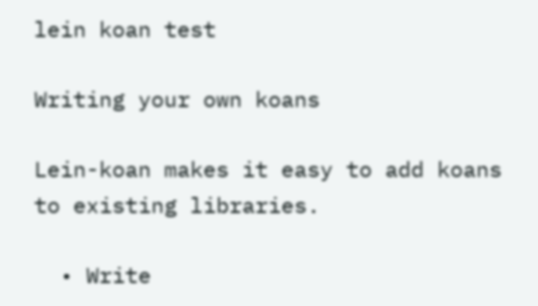lein koan test

Writing your own koans

Lein-koan makes it easy to add koans to existing libraries.

  • Write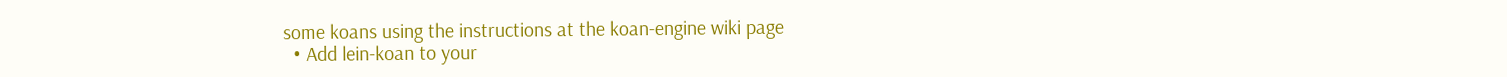some koans using the instructions at the koan-engine wiki page
  • Add lein-koan to your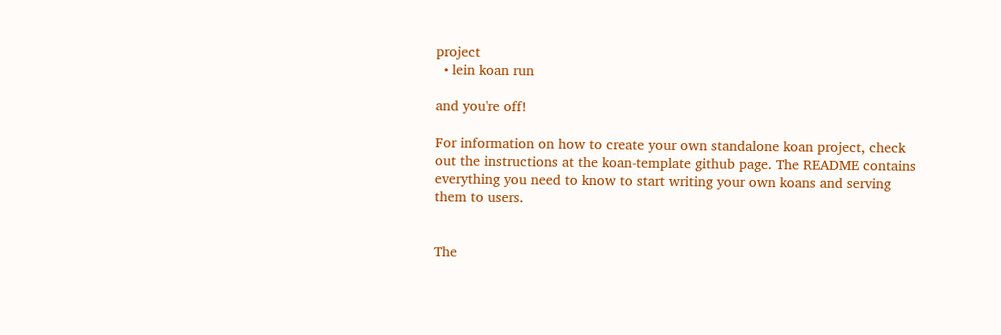project
  • lein koan run

and you're off!

For information on how to create your own standalone koan project, check out the instructions at the koan-template github page. The README contains everything you need to know to start writing your own koans and serving them to users.


The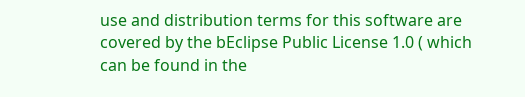use and distribution terms for this software are covered by the bEclipse Public License 1.0 ( which can be found in the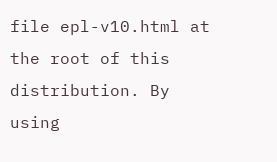file epl-v10.html at the root of this distribution. By using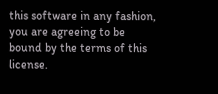this software in any fashion, you are agreeing to be bound by the terms of this license.